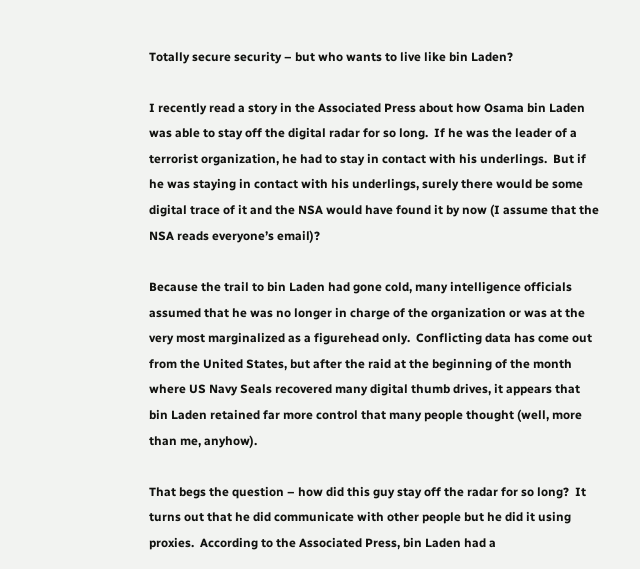Totally secure security – but who wants to live like bin Laden?

I recently read a story in the Associated Press about how Osama bin Laden was able to stay off the digital radar for so long.  If he was the leader of a terrorist organization, he had to stay in contact with his underlings.  But if he was staying in contact with his underlings, surely there would be some digital trace of it and the NSA would have found it by now (I assume that the NSA reads everyone’s email)?

Because the trail to bin Laden had gone cold, many intelligence officials assumed that he was no longer in charge of the organization or was at the very most marginalized as a figurehead only.  Conflicting data has come out from the United States, but after the raid at the beginning of the month where US Navy Seals recovered many digital thumb drives, it appears that bin Laden retained far more control that many people thought (well, more than me, anyhow).

That begs the question – how did this guy stay off the radar for so long?  It turns out that he did communicate with other people but he did it using proxies.  According to the Associated Press, bin Laden had a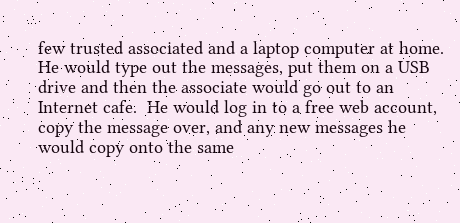few trusted associated and a laptop computer at home.  He would type out the messages, put them on a USB drive and then the associate would go out to an Internet cafe.  He would log in to a free web account, copy the message over, and any new messages he would copy onto the same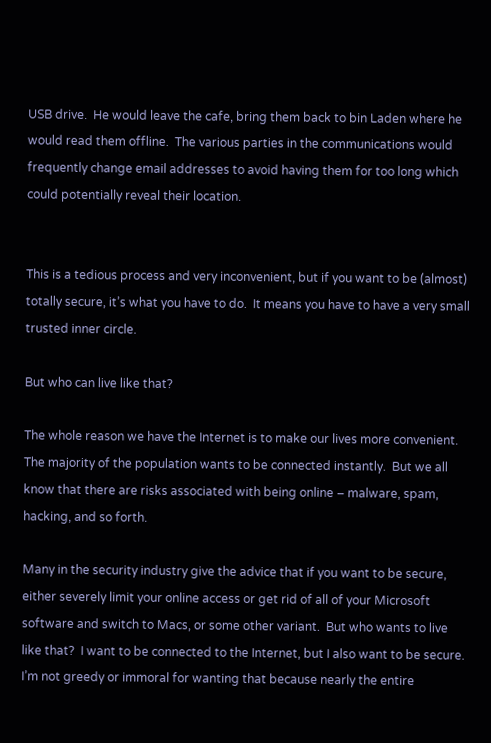USB drive.  He would leave the cafe, bring them back to bin Laden where he would read them offline.  The various parties in the communications would frequently change email addresses to avoid having them for too long which could potentially reveal their location.


This is a tedious process and very inconvenient, but if you want to be (almost) totally secure, it’s what you have to do.  It means you have to have a very small trusted inner circle.

But who can live like that?

The whole reason we have the Internet is to make our lives more convenient.  The majority of the population wants to be connected instantly.  But we all know that there are risks associated with being online – malware, spam, hacking, and so forth.

Many in the security industry give the advice that if you want to be secure, either severely limit your online access or get rid of all of your Microsoft software and switch to Macs, or some other variant.  But who wants to live like that?  I want to be connected to the Internet, but I also want to be secure.  I’m not greedy or immoral for wanting that because nearly the entire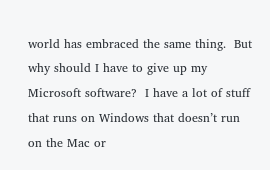world has embraced the same thing.  But why should I have to give up my Microsoft software?  I have a lot of stuff that runs on Windows that doesn’t run on the Mac or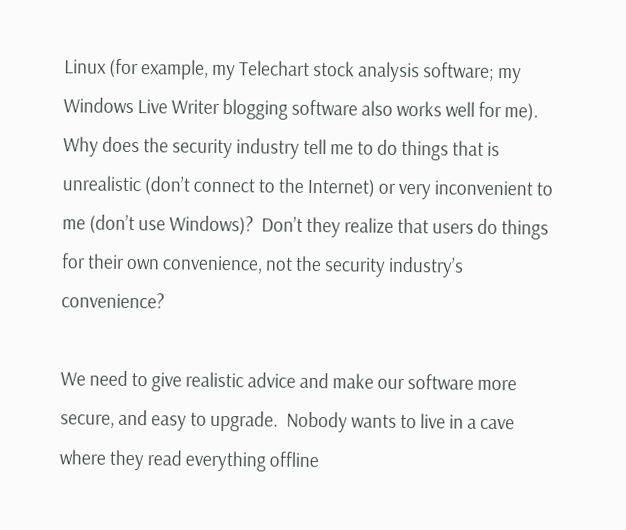Linux (for example, my Telechart stock analysis software; my Windows Live Writer blogging software also works well for me).  Why does the security industry tell me to do things that is unrealistic (don’t connect to the Internet) or very inconvenient to me (don’t use Windows)?  Don’t they realize that users do things for their own convenience, not the security industry’s convenience?

We need to give realistic advice and make our software more secure, and easy to upgrade.  Nobody wants to live in a cave where they read everything offline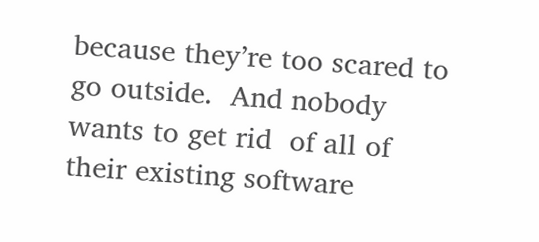because they’re too scared to go outside.  And nobody wants to get rid  of all of their existing software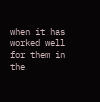when it has worked well for them in the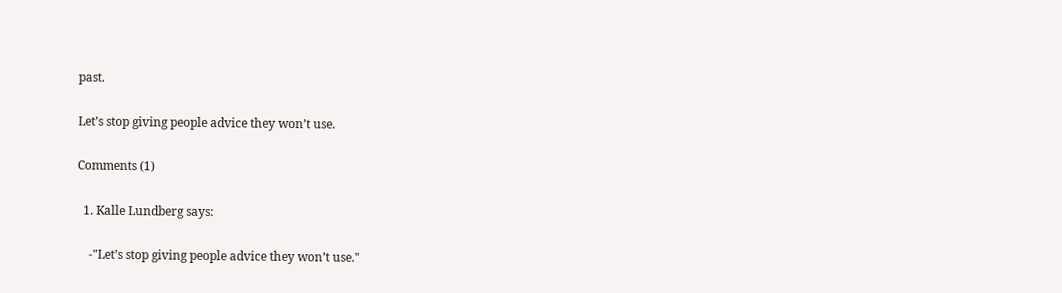past.

Let’s stop giving people advice they won’t use.

Comments (1)

  1. Kalle Lundberg says:

    -"Let’s stop giving people advice they won’t use."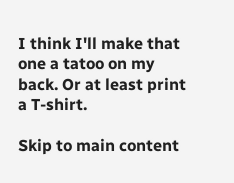I think I'll make that one a tatoo on my back. Or at least print a T-shirt.

Skip to main content